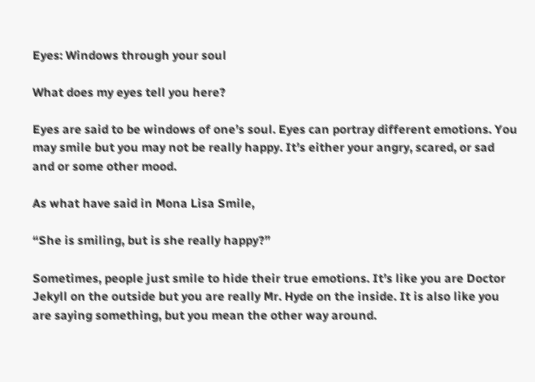Eyes: Windows through your soul

What does my eyes tell you here?

Eyes are said to be windows of one’s soul. Eyes can portray different emotions. You may smile but you may not be really happy. It’s either your angry, scared, or sad and or some other mood.

As what have said in Mona Lisa Smile,

“She is smiling, but is she really happy?”

Sometimes, people just smile to hide their true emotions. It’s like you are Doctor Jekyll on the outside but you are really Mr. Hyde on the inside. It is also like you are saying something, but you mean the other way around.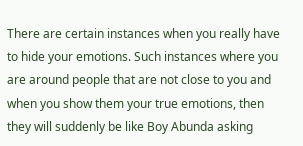There are certain instances when you really have to hide your emotions. Such instances where you are around people that are not close to you and when you show them your true emotions, then they will suddenly be like Boy Abunda asking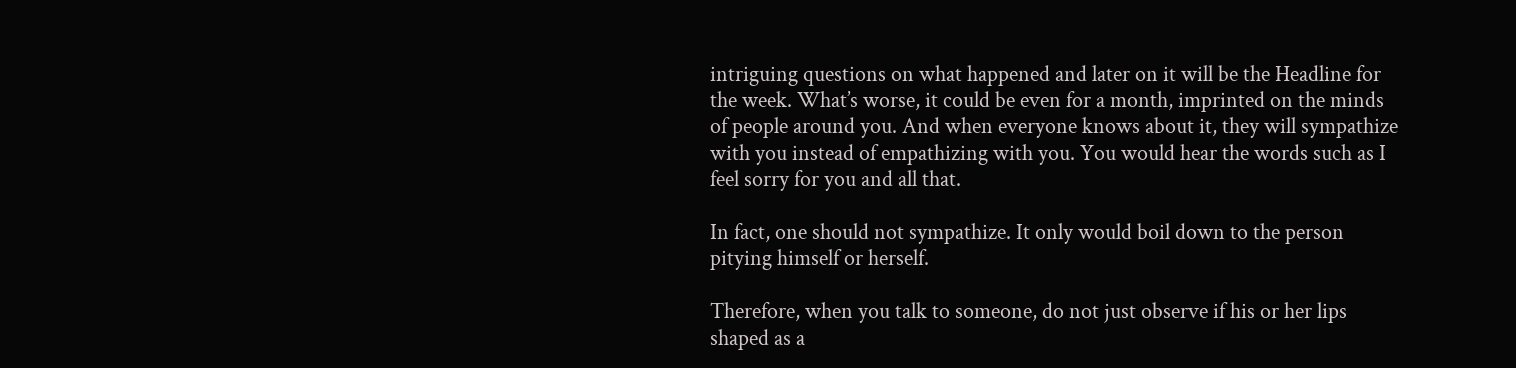intriguing questions on what happened and later on it will be the Headline for the week. What’s worse, it could be even for a month, imprinted on the minds of people around you. And when everyone knows about it, they will sympathize with you instead of empathizing with you. You would hear the words such as I feel sorry for you and all that.

In fact, one should not sympathize. It only would boil down to the person pitying himself or herself.

Therefore, when you talk to someone, do not just observe if his or her lips shaped as a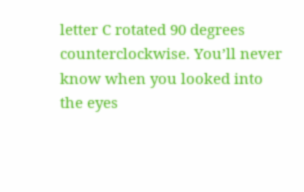letter C rotated 90 degrees counterclockwise. You’ll never know when you looked into the eyes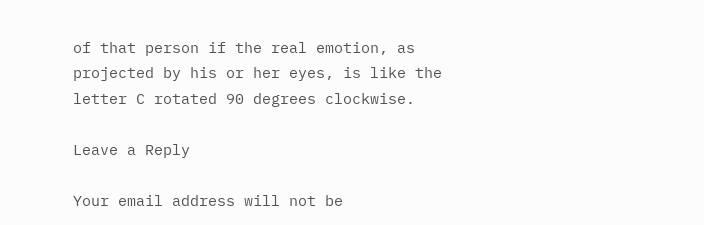of that person if the real emotion, as projected by his or her eyes, is like the letter C rotated 90 degrees clockwise.

Leave a Reply

Your email address will not be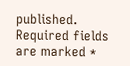published. Required fields are marked *